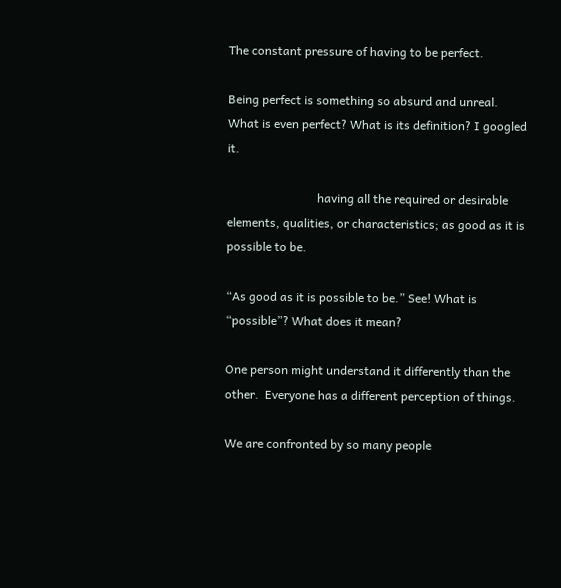The constant pressure of having to be perfect.

Being perfect is something so absurd and unreal. What is even perfect? What is its definition? I googled it.

                              having all the required or desirable elements, qualities, or characteristics; as good as it is possible to be.

“As good as it is possible to be.” See! What is “possible”? What does it mean?

One person might understand it differently than the other.  Everyone has a different perception of things.

We are confronted by so many people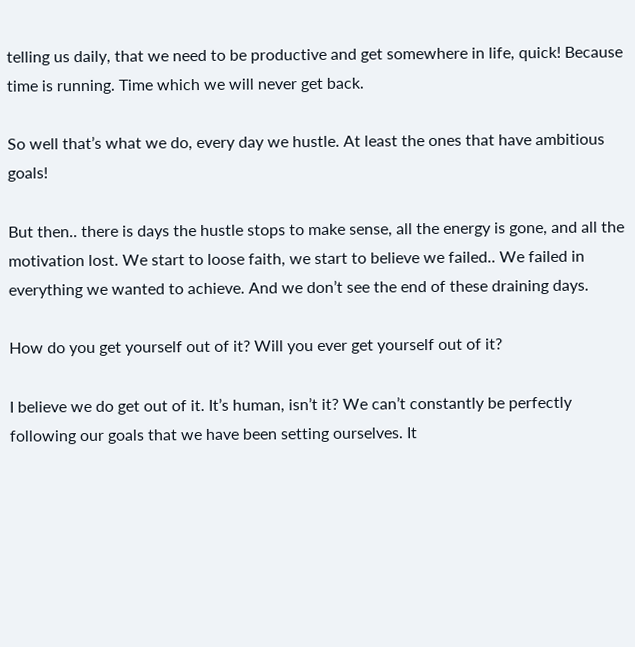telling us daily, that we need to be productive and get somewhere in life, quick! Because time is running. Time which we will never get back.

So well that’s what we do, every day we hustle. At least the ones that have ambitious goals!

But then.. there is days the hustle stops to make sense, all the energy is gone, and all the motivation lost. We start to loose faith, we start to believe we failed.. We failed in everything we wanted to achieve. And we don’t see the end of these draining days.

How do you get yourself out of it? Will you ever get yourself out of it?

I believe we do get out of it. It’s human, isn’t it? We can’t constantly be perfectly following our goals that we have been setting ourselves. It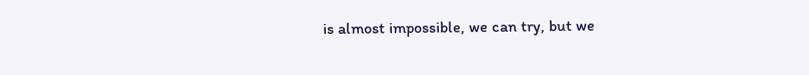is almost impossible, we can try, but we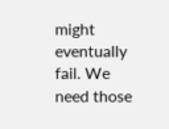might eventually fail. We need those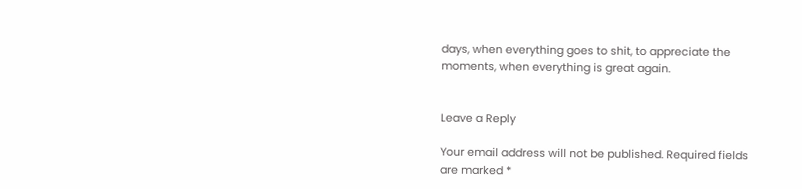days, when everything goes to shit, to appreciate the moments, when everything is great again.


Leave a Reply

Your email address will not be published. Required fields are marked *